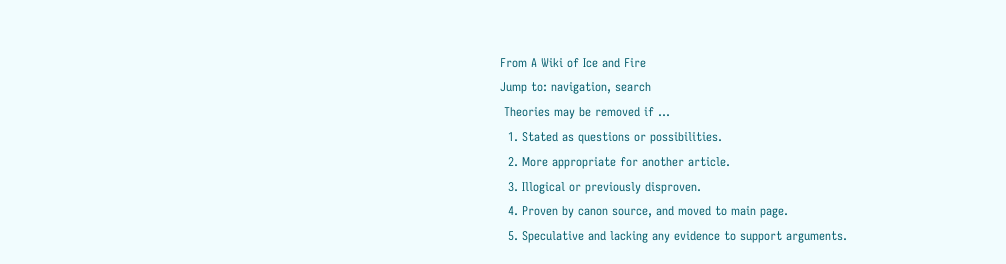From A Wiki of Ice and Fire
Jump to: navigation, search
 Theories may be removed if ...
  1. Stated as questions or possibilities.
  2. More appropriate for another article.
  3. Illogical or previously disproven.
  4. Proven by canon source, and moved to main page.
  5. Speculative and lacking any evidence to support arguments.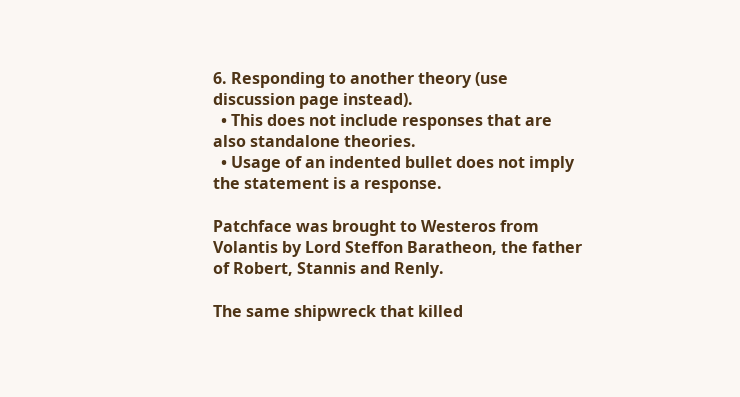6. Responding to another theory (use discussion page instead).
  • This does not include responses that are also standalone theories.
  • Usage of an indented bullet does not imply the statement is a response.

Patchface was brought to Westeros from Volantis by Lord Steffon Baratheon, the father of Robert, Stannis and Renly.

The same shipwreck that killed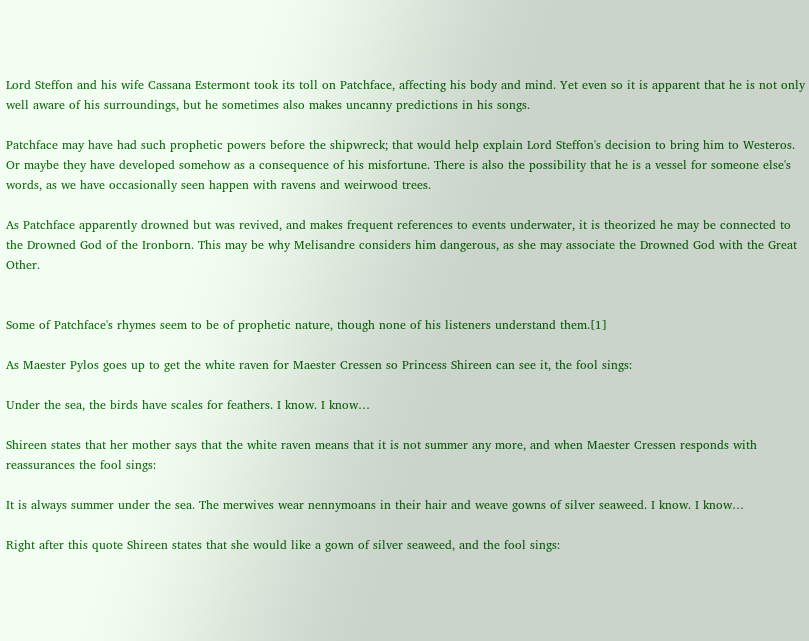Lord Steffon and his wife Cassana Estermont took its toll on Patchface, affecting his body and mind. Yet even so it is apparent that he is not only well aware of his surroundings, but he sometimes also makes uncanny predictions in his songs.

Patchface may have had such prophetic powers before the shipwreck; that would help explain Lord Steffon's decision to bring him to Westeros. Or maybe they have developed somehow as a consequence of his misfortune. There is also the possibility that he is a vessel for someone else's words, as we have occasionally seen happen with ravens and weirwood trees.

As Patchface apparently drowned but was revived, and makes frequent references to events underwater, it is theorized he may be connected to the Drowned God of the Ironborn. This may be why Melisandre considers him dangerous, as she may associate the Drowned God with the Great Other.


Some of Patchface's rhymes seem to be of prophetic nature, though none of his listeners understand them.[1]

As Maester Pylos goes up to get the white raven for Maester Cressen so Princess Shireen can see it, the fool sings:

Under the sea, the birds have scales for feathers. I know. I know…

Shireen states that her mother says that the white raven means that it is not summer any more, and when Maester Cressen responds with reassurances the fool sings:

It is always summer under the sea. The merwives wear nennymoans in their hair and weave gowns of silver seaweed. I know. I know…

Right after this quote Shireen states that she would like a gown of silver seaweed, and the fool sings: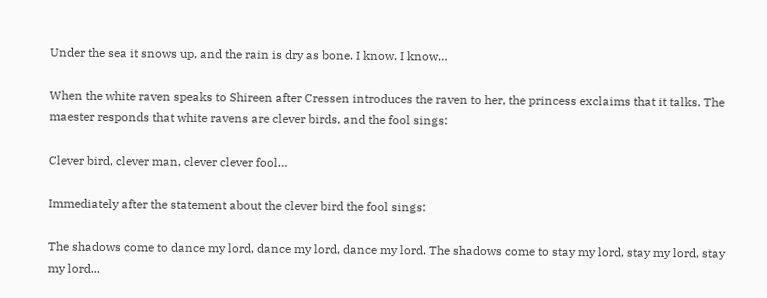Under the sea it snows up, and the rain is dry as bone. I know. I know…

When the white raven speaks to Shireen after Cressen introduces the raven to her, the princess exclaims that it talks. The maester responds that white ravens are clever birds, and the fool sings:

Clever bird, clever man, clever clever fool…

Immediately after the statement about the clever bird the fool sings:

The shadows come to dance my lord, dance my lord, dance my lord. The shadows come to stay my lord, stay my lord, stay my lord...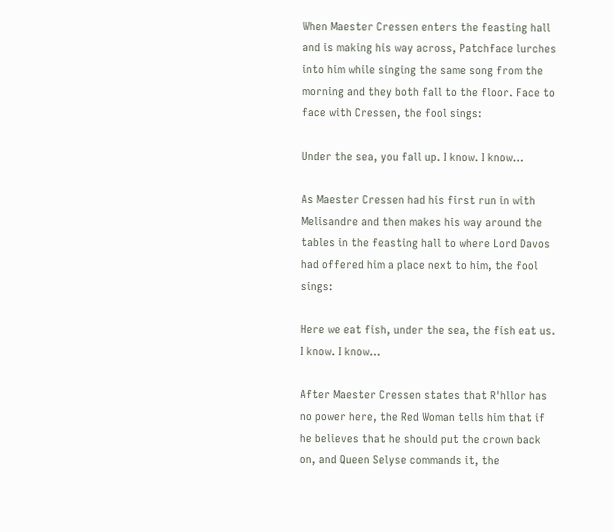When Maester Cressen enters the feasting hall and is making his way across, Patchface lurches into him while singing the same song from the morning and they both fall to the floor. Face to face with Cressen, the fool sings:

Under the sea, you fall up. I know. I know…

As Maester Cressen had his first run in with Melisandre and then makes his way around the tables in the feasting hall to where Lord Davos had offered him a place next to him, the fool sings:

Here we eat fish, under the sea, the fish eat us. I know. I know…

After Maester Cressen states that R'hllor has no power here, the Red Woman tells him that if he believes that he should put the crown back on, and Queen Selyse commands it, the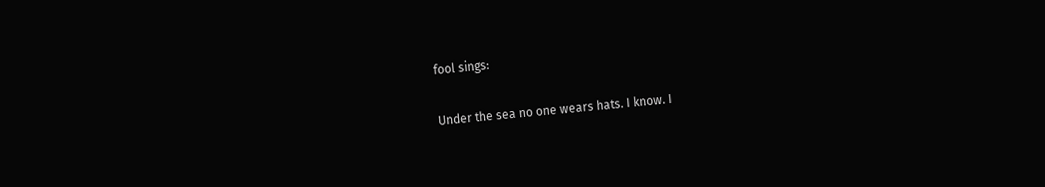fool sings:

Under the sea no one wears hats. I know. I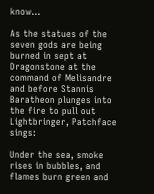know…

As the statues of the seven gods are being burned in sept at Dragonstone at the command of Melisandre and before Stannis Baratheon plunges into the fire to pull out Lightbringer, Patchface sings:

Under the sea, smoke rises in bubbles, and flames burn green and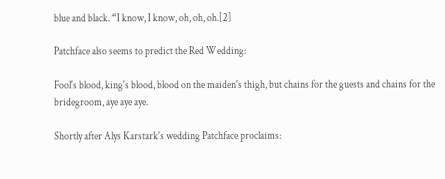blue and black. “I know, I know, oh, oh, oh.[2]

Patchface also seems to predict the Red Wedding:

Fool's blood, king's blood, blood on the maiden's thigh, but chains for the guests and chains for the bridegroom, aye aye aye.

Shortly after Alys Karstark's wedding Patchface proclaims: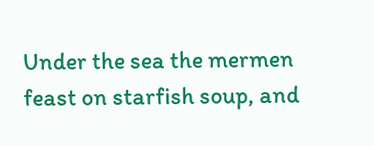Under the sea the mermen feast on starfish soup, and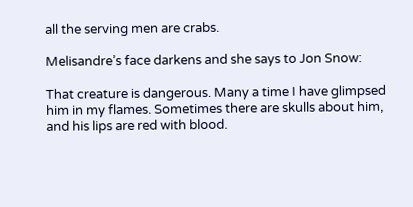all the serving men are crabs.

Melisandre’s face darkens and she says to Jon Snow:

That creature is dangerous. Many a time I have glimpsed him in my flames. Sometimes there are skulls about him, and his lips are red with blood.